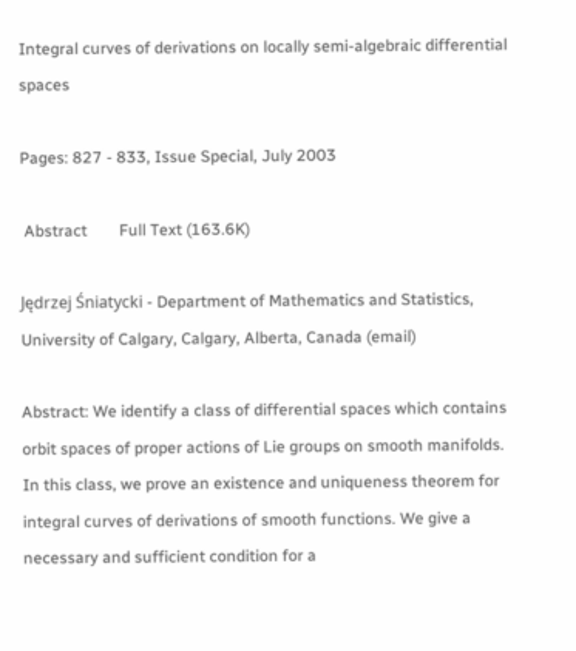Integral curves of derivations on locally semi-algebraic differential spaces

Pages: 827 - 833, Issue Special, July 2003

 Abstract        Full Text (163.6K)

Jędrzej Śniatycki - Department of Mathematics and Statistics, University of Calgary, Calgary, Alberta, Canada (email)

Abstract: We identify a class of differential spaces which contains orbit spaces of proper actions of Lie groups on smooth manifolds. In this class, we prove an existence and uniqueness theorem for integral curves of derivations of smooth functions. We give a necessary and sufficient condition for a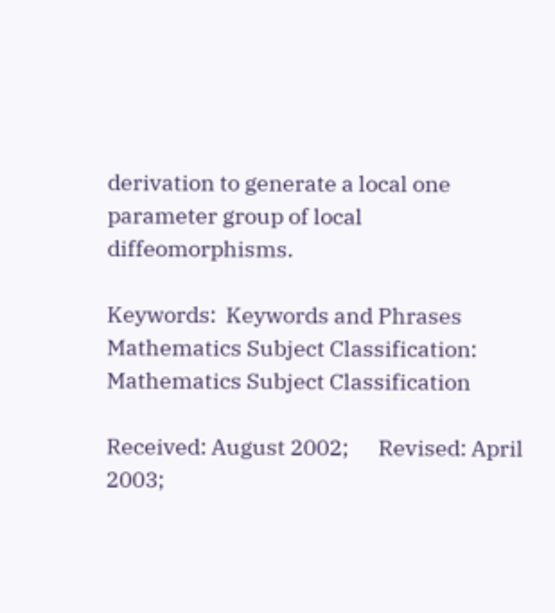derivation to generate a local one parameter group of local diffeomorphisms.

Keywords:  Keywords and Phrases
Mathematics Subject Classification:  Mathematics Subject Classification

Received: August 2002;      Revised: April 2003;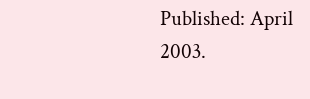Published: April 2003.